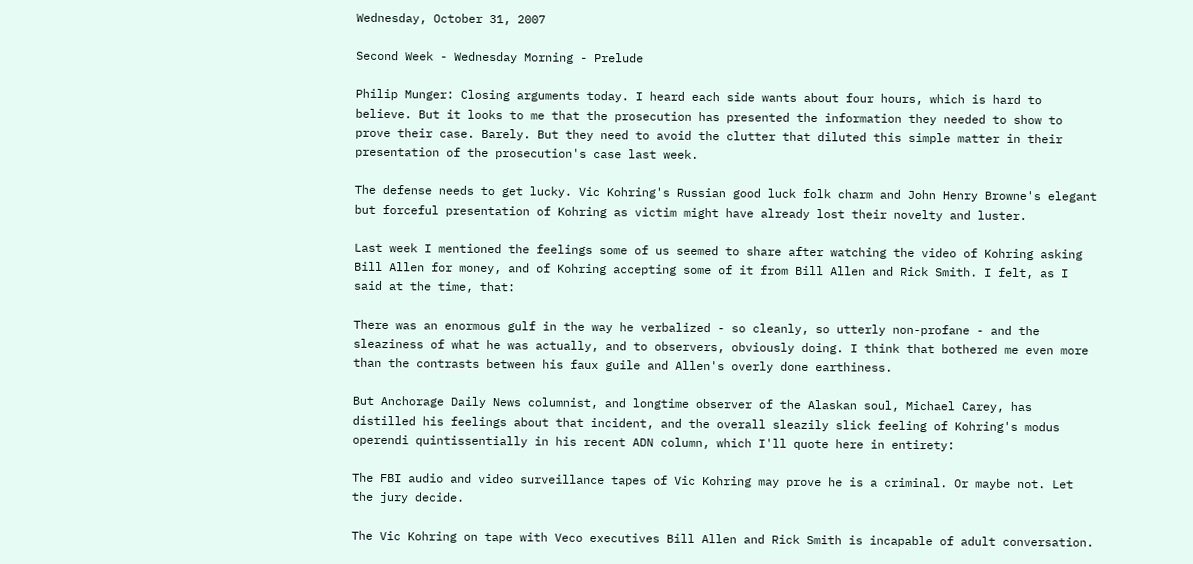Wednesday, October 31, 2007

Second Week - Wednesday Morning - Prelude

Philip Munger: Closing arguments today. I heard each side wants about four hours, which is hard to believe. But it looks to me that the prosecution has presented the information they needed to show to prove their case. Barely. But they need to avoid the clutter that diluted this simple matter in their presentation of the prosecution's case last week.

The defense needs to get lucky. Vic Kohring's Russian good luck folk charm and John Henry Browne's elegant but forceful presentation of Kohring as victim might have already lost their novelty and luster.

Last week I mentioned the feelings some of us seemed to share after watching the video of Kohring asking Bill Allen for money, and of Kohring accepting some of it from Bill Allen and Rick Smith. I felt, as I said at the time, that:

There was an enormous gulf in the way he verbalized - so cleanly, so utterly non-profane - and the sleaziness of what he was actually, and to observers, obviously doing. I think that bothered me even more than the contrasts between his faux guile and Allen's overly done earthiness.

But Anchorage Daily News columnist, and longtime observer of the Alaskan soul, Michael Carey, has distilled his feelings about that incident, and the overall sleazily slick feeling of Kohring's modus operendi quintissentially in his recent ADN column, which I'll quote here in entirety:

The FBI audio and video surveillance tapes of Vic Kohring may prove he is a criminal. Or maybe not. Let the jury decide.

The Vic Kohring on tape with Veco executives Bill Allen and Rick Smith is incapable of adult conversation.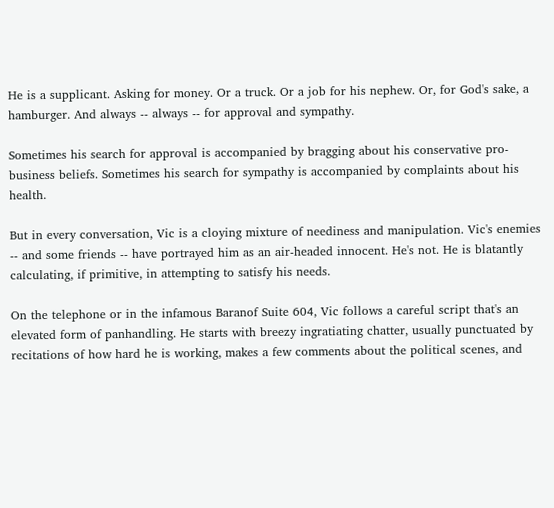He is a supplicant. Asking for money. Or a truck. Or a job for his nephew. Or, for God's sake, a hamburger. And always -- always -- for approval and sympathy.

Sometimes his search for approval is accompanied by bragging about his conservative pro-business beliefs. Sometimes his search for sympathy is accompanied by complaints about his health.

But in every conversation, Vic is a cloying mixture of neediness and manipulation. Vic's enemies -- and some friends -- have portrayed him as an air-headed innocent. He's not. He is blatantly calculating, if primitive, in attempting to satisfy his needs.

On the telephone or in the infamous Baranof Suite 604, Vic follows a careful script that's an elevated form of panhandling. He starts with breezy ingratiating chatter, usually punctuated by recitations of how hard he is working, makes a few comments about the political scenes, and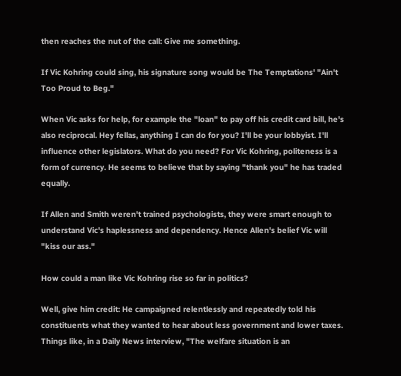then reaches the nut of the call: Give me something.

If Vic Kohring could sing, his signature song would be The Temptations' "Ain't Too Proud to Beg."

When Vic asks for help, for example the "loan" to pay off his credit card bill, he's also reciprocal. Hey fellas, anything I can do for you? I'll be your lobbyist. I'll influence other legislators. What do you need? For Vic Kohring, politeness is a form of currency. He seems to believe that by saying "thank you" he has traded equally.

If Allen and Smith weren't trained psychologists, they were smart enough to understand Vic's haplessness and dependency. Hence Allen's belief Vic will "kiss our ass."

How could a man like Vic Kohring rise so far in politics?

Well, give him credit: He campaigned relentlessly and repeatedly told his constituents what they wanted to hear about less government and lower taxes. Things like, in a Daily News interview, "The welfare situation is an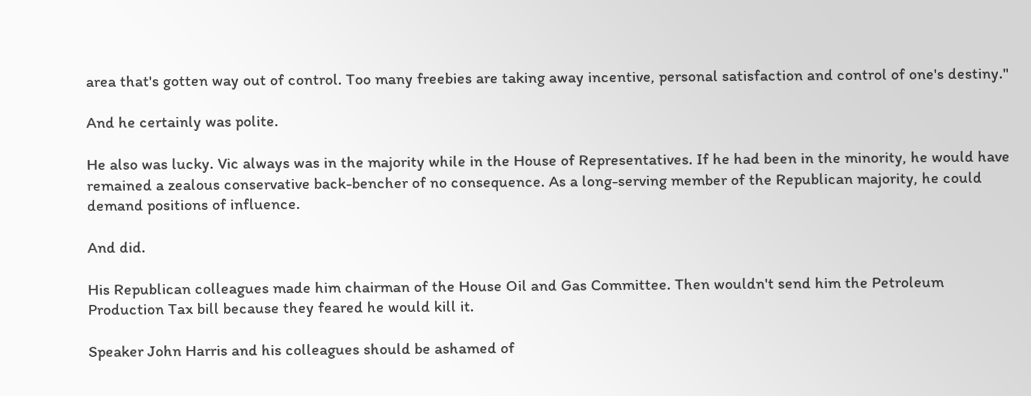area that's gotten way out of control. Too many freebies are taking away incentive, personal satisfaction and control of one's destiny."

And he certainly was polite.

He also was lucky. Vic always was in the majority while in the House of Representatives. If he had been in the minority, he would have remained a zealous conservative back-bencher of no consequence. As a long-serving member of the Republican majority, he could demand positions of influence.

And did.

His Republican colleagues made him chairman of the House Oil and Gas Committee. Then wouldn't send him the Petroleum Production Tax bill because they feared he would kill it.

Speaker John Harris and his colleagues should be ashamed of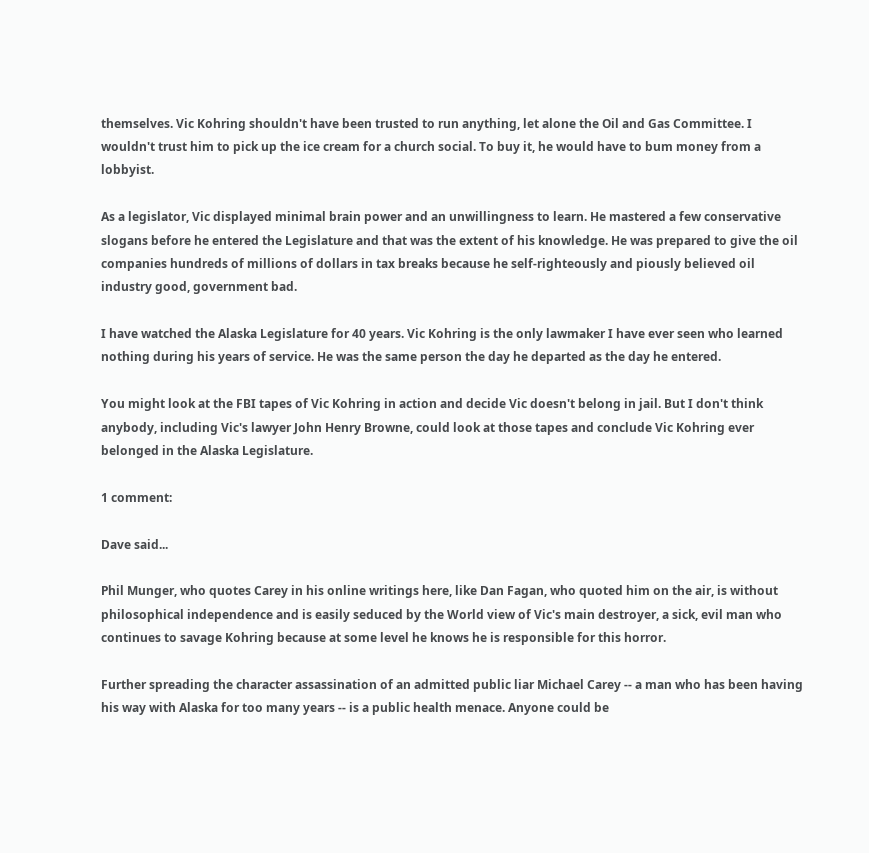themselves. Vic Kohring shouldn't have been trusted to run anything, let alone the Oil and Gas Committee. I wouldn't trust him to pick up the ice cream for a church social. To buy it, he would have to bum money from a lobbyist.

As a legislator, Vic displayed minimal brain power and an unwillingness to learn. He mastered a few conservative slogans before he entered the Legislature and that was the extent of his knowledge. He was prepared to give the oil companies hundreds of millions of dollars in tax breaks because he self-righteously and piously believed oil industry good, government bad.

I have watched the Alaska Legislature for 40 years. Vic Kohring is the only lawmaker I have ever seen who learned nothing during his years of service. He was the same person the day he departed as the day he entered.

You might look at the FBI tapes of Vic Kohring in action and decide Vic doesn't belong in jail. But I don't think anybody, including Vic's lawyer John Henry Browne, could look at those tapes and conclude Vic Kohring ever belonged in the Alaska Legislature.

1 comment:

Dave said...

Phil Munger, who quotes Carey in his online writings here, like Dan Fagan, who quoted him on the air, is without philosophical independence and is easily seduced by the World view of Vic's main destroyer, a sick, evil man who continues to savage Kohring because at some level he knows he is responsible for this horror.

Further spreading the character assassination of an admitted public liar Michael Carey -- a man who has been having his way with Alaska for too many years -- is a public health menace. Anyone could be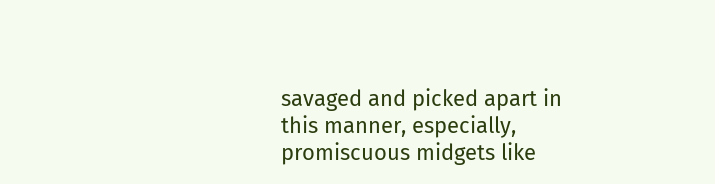savaged and picked apart in this manner, especially, promiscuous midgets like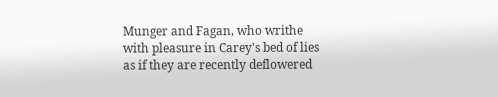Munger and Fagan, who writhe with pleasure in Carey's bed of lies as if they are recently deflowered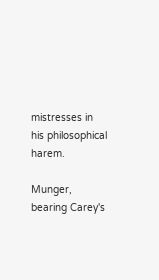mistresses in his philosophical harem.

Munger, bearing Carey's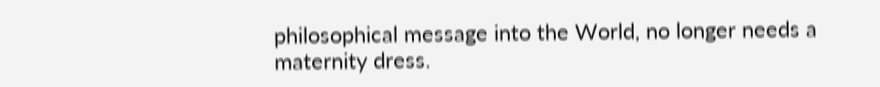philosophical message into the World, no longer needs a maternity dress.